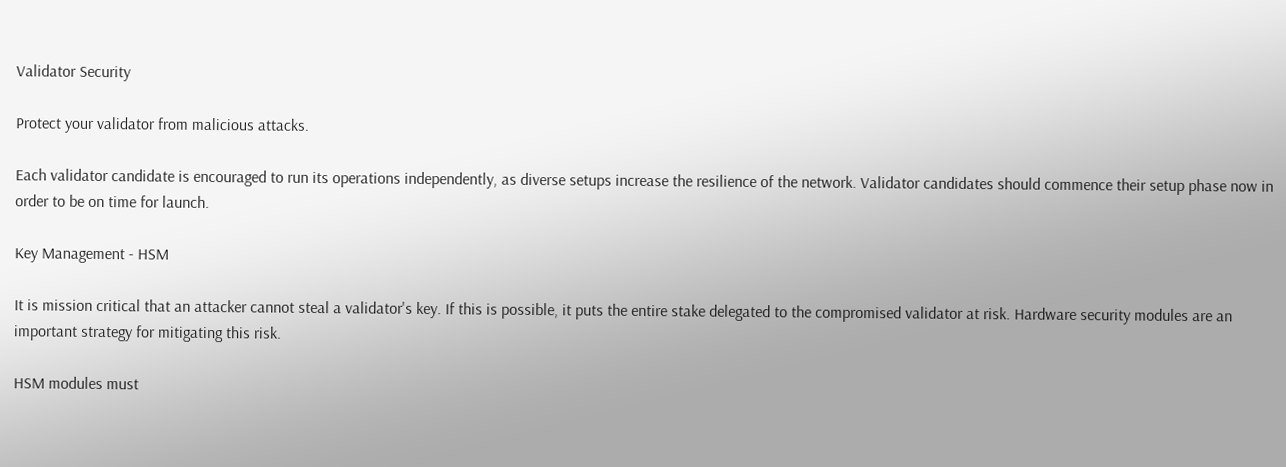Validator Security

Protect your validator from malicious attacks.

Each validator candidate is encouraged to run its operations independently, as diverse setups increase the resilience of the network. Validator candidates should commence their setup phase now in order to be on time for launch.

Key Management - HSM

It is mission critical that an attacker cannot steal a validator's key. If this is possible, it puts the entire stake delegated to the compromised validator at risk. Hardware security modules are an important strategy for mitigating this risk.

HSM modules must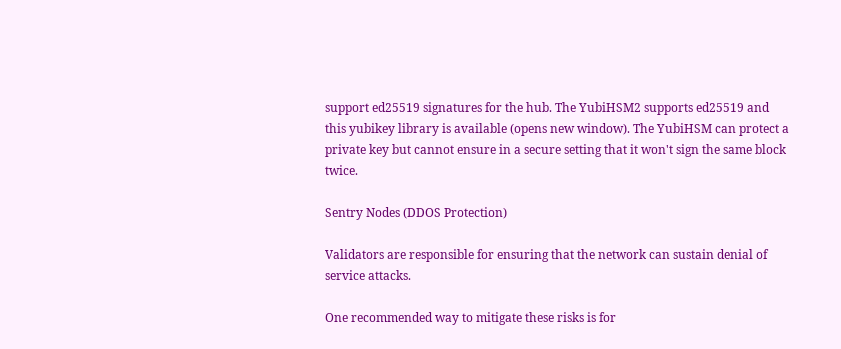support ed25519 signatures for the hub. The YubiHSM2 supports ed25519 and this yubikey library is available (opens new window). The YubiHSM can protect a private key but cannot ensure in a secure setting that it won't sign the same block twice.

Sentry Nodes (DDOS Protection)

Validators are responsible for ensuring that the network can sustain denial of service attacks.

One recommended way to mitigate these risks is for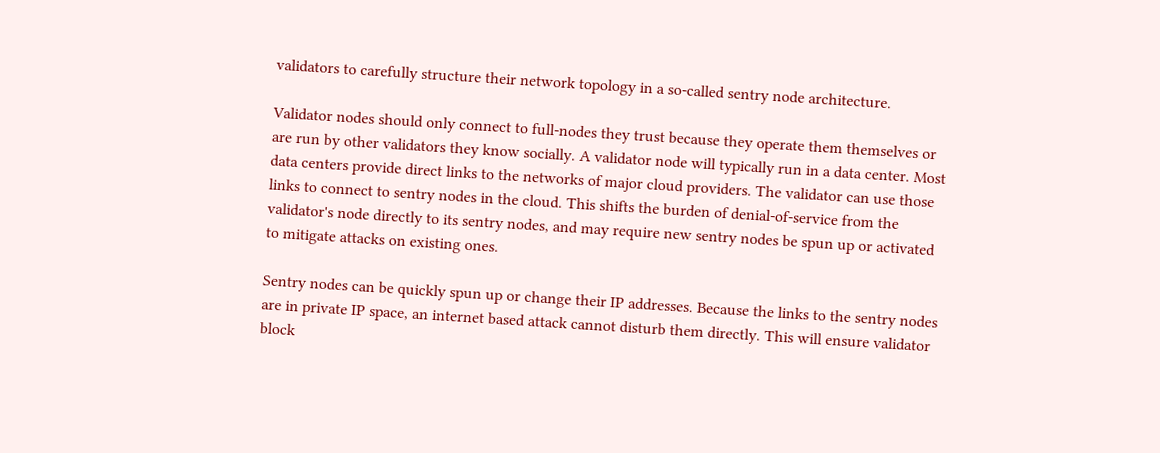validators to carefully structure their network topology in a so-called sentry node architecture.

Validator nodes should only connect to full-nodes they trust because they operate them themselves or are run by other validators they know socially. A validator node will typically run in a data center. Most data centers provide direct links to the networks of major cloud providers. The validator can use those links to connect to sentry nodes in the cloud. This shifts the burden of denial-of-service from the validator's node directly to its sentry nodes, and may require new sentry nodes be spun up or activated to mitigate attacks on existing ones.

Sentry nodes can be quickly spun up or change their IP addresses. Because the links to the sentry nodes are in private IP space, an internet based attack cannot disturb them directly. This will ensure validator block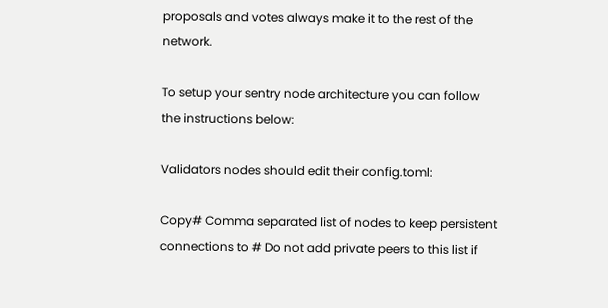proposals and votes always make it to the rest of the network.

To setup your sentry node architecture you can follow the instructions below:

Validators nodes should edit their config.toml:

Copy# Comma separated list of nodes to keep persistent connections to # Do not add private peers to this list if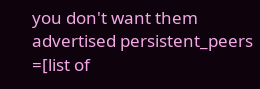you don't want them advertised persistent_peers =[list of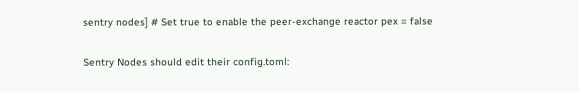sentry nodes] # Set true to enable the peer-exchange reactor pex = false

Sentry Nodes should edit their config.toml: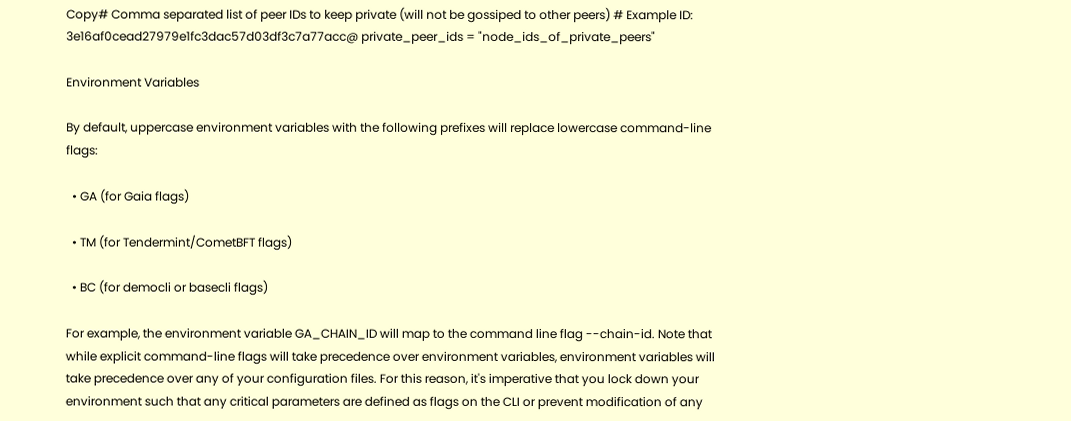Copy# Comma separated list of peer IDs to keep private (will not be gossiped to other peers) # Example ID: 3e16af0cead27979e1fc3dac57d03df3c7a77acc@ private_peer_ids = "node_ids_of_private_peers"

Environment Variables

By default, uppercase environment variables with the following prefixes will replace lowercase command-line flags:

  • GA (for Gaia flags)

  • TM (for Tendermint/CometBFT flags)

  • BC (for democli or basecli flags)

For example, the environment variable GA_CHAIN_ID will map to the command line flag --chain-id. Note that while explicit command-line flags will take precedence over environment variables, environment variables will take precedence over any of your configuration files. For this reason, it's imperative that you lock down your environment such that any critical parameters are defined as flags on the CLI or prevent modification of any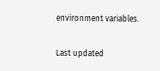environment variables.

Last updated